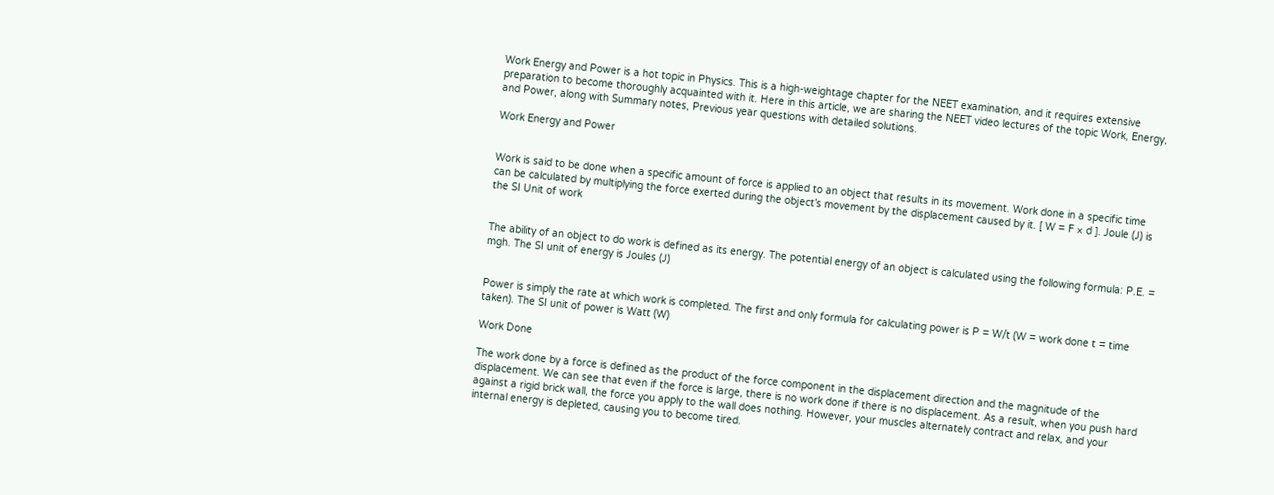Work Energy and Power is a hot topic in Physics. This is a high-weightage chapter for the NEET examination, and it requires extensive preparation to become thoroughly acquainted with it. Here in this article, we are sharing the NEET video lectures of the topic Work, Energy, and Power, along with Summary notes, Previous year questions with detailed solutions.

Work Energy and Power


Work is said to be done when a specific amount of force is applied to an object that results in its movement. Work done in a specific time can be calculated by multiplying the force exerted during the object’s movement by the displacement caused by it. [ W = F × d ]. Joule (J) is the SI Unit of work


The ability of an object to do work is defined as its energy. The potential energy of an object is calculated using the following formula: P.E. = mgh. The SI unit of energy is Joules (J)


Power is simply the rate at which work is completed. The first and only formula for calculating power is P = W/t (W = work done t = time taken). The SI unit of power is Watt (W)

Work Done

The work done by a force is defined as the product of the force component in the displacement direction and the magnitude of the displacement. We can see that even if the force is large, there is no work done if there is no displacement. As a result, when you push hard against a rigid brick wall, the force you apply to the wall does nothing. However, your muscles alternately contract and relax, and your internal energy is depleted, causing you to become tired.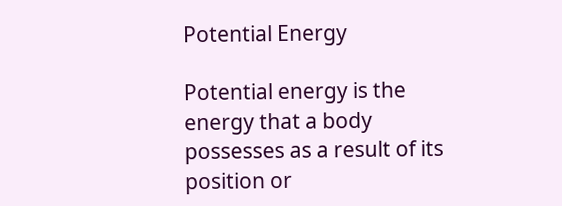Potential Energy

Potential energy is the energy that a body possesses as a result of its position or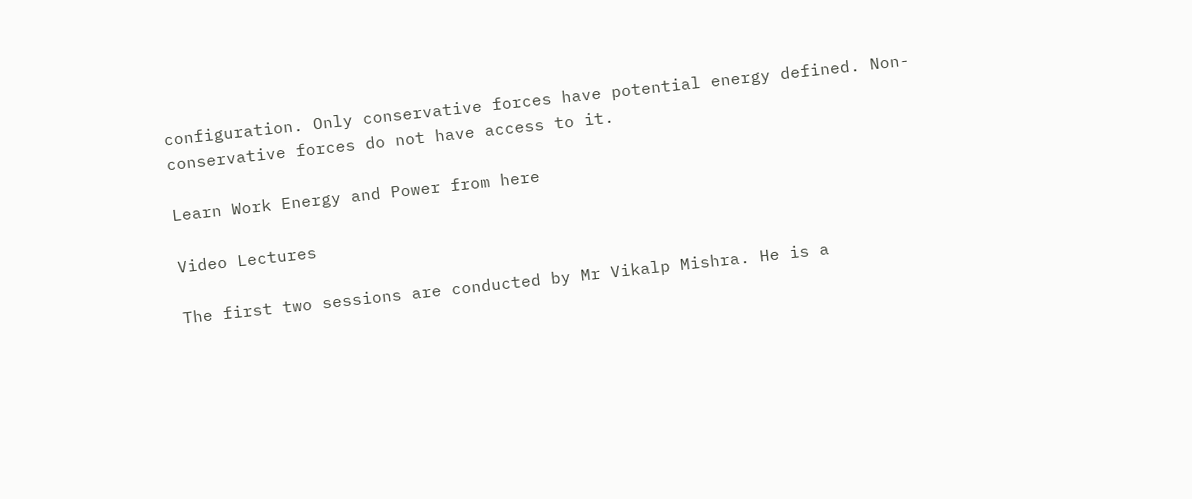configuration. Only conservative forces have potential energy defined. Non-conservative forces do not have access to it.

Learn Work Energy and Power from here

Video Lectures

The first two sessions are conducted by Mr Vikalp Mishra. He is a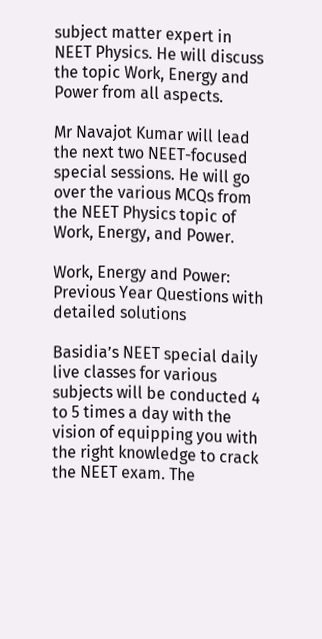subject matter expert in NEET Physics. He will discuss the topic Work, Energy and Power from all aspects.

Mr Navajot Kumar will lead the next two NEET-focused special sessions. He will go over the various MCQs from the NEET Physics topic of Work, Energy, and Power.

Work, Energy and Power: Previous Year Questions with detailed solutions

Basidia’s NEET special daily live classes for various subjects will be conducted 4 to 5 times a day with the vision of equipping you with the right knowledge to crack the NEET exam. The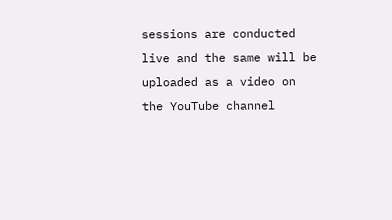sessions are conducted live and the same will be uploaded as a video on the YouTube channel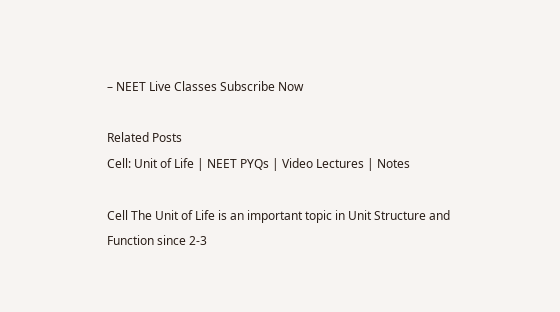– NEET Live Classes Subscribe Now

Related Posts
Cell: Unit of Life | NEET PYQs | Video Lectures | Notes

Cell The Unit of Life is an important topic in Unit Structure and Function since 2-3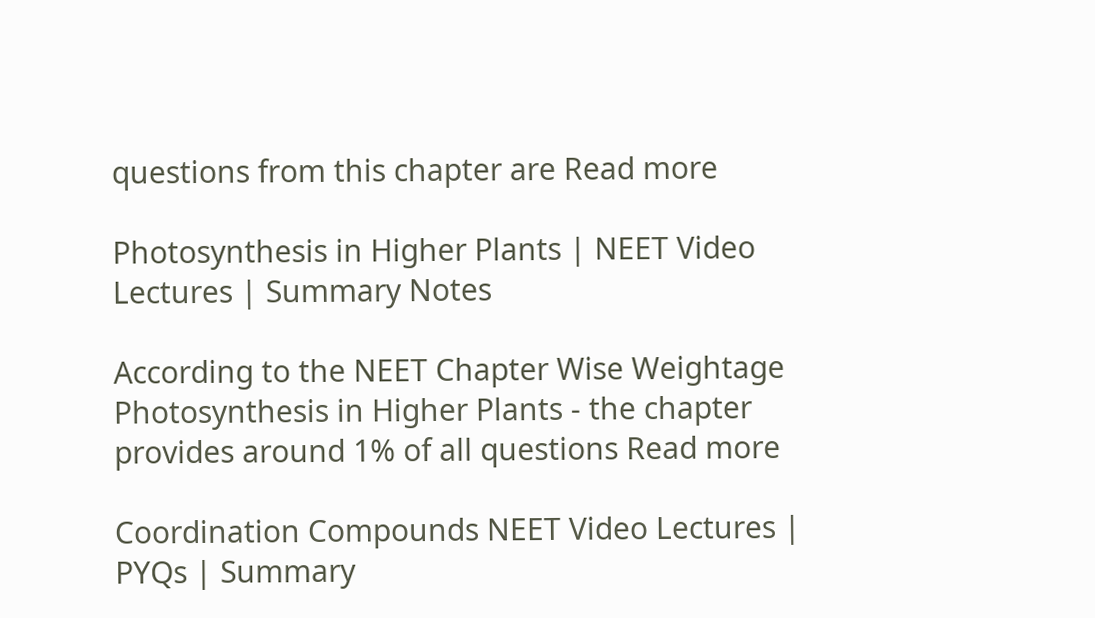questions from this chapter are Read more

Photosynthesis in Higher Plants | NEET Video Lectures | Summary Notes

According to the NEET Chapter Wise Weightage Photosynthesis in Higher Plants - the chapter provides around 1% of all questions Read more

Coordination Compounds NEET Video Lectures | PYQs | Summary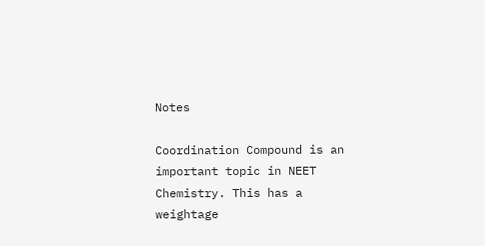Notes

Coordination Compound is an important topic in NEET Chemistry. This has a weightage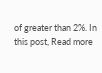of greater than 2%. In this post, Read more